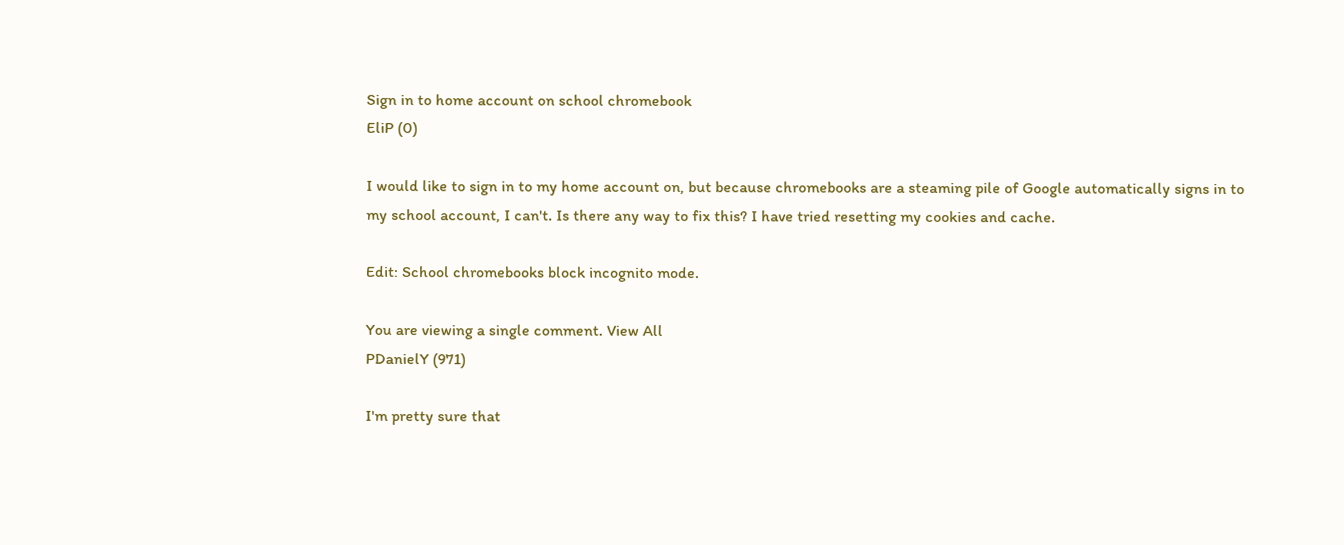Sign in to home account on school chromebook
EliP (0)

I would like to sign in to my home account on, but because chromebooks are a steaming pile of Google automatically signs in to my school account, I can't. Is there any way to fix this? I have tried resetting my cookies and cache.

Edit: School chromebooks block incognito mode.

You are viewing a single comment. View All
PDanielY (971)

I'm pretty sure that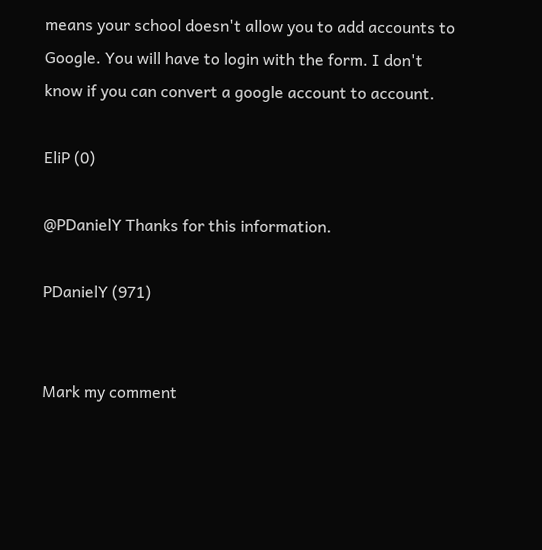means your school doesn't allow you to add accounts to Google. You will have to login with the form. I don't know if you can convert a google account to account.

EliP (0)

@PDanielY Thanks for this information.

PDanielY (971)


Mark my comment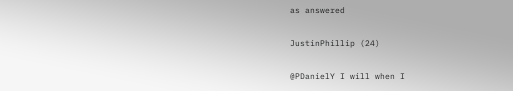as answered

JustinPhillip (24)

@PDanielY I will when I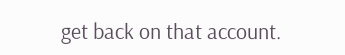get back on that account.